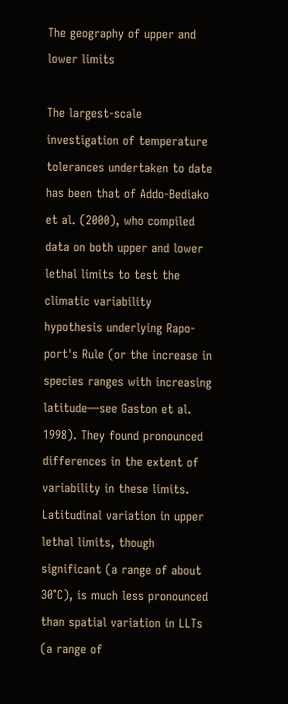The geography of upper and lower limits

The largest-scale investigation of temperature tolerances undertaken to date has been that of Addo-Bediako et al. (2000), who compiled data on both upper and lower lethal limits to test the climatic variability hypothesis underlying Rapo-port's Rule (or the increase in species ranges with increasing latitude—see Gaston et al. 1998). They found pronounced differences in the extent of variability in these limits. Latitudinal variation in upper lethal limits, though significant (a range of about 30°C), is much less pronounced than spatial variation in LLTs (a range of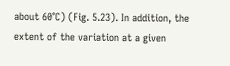about 60°C) (Fig. 5.23). In addition, the extent of the variation at a given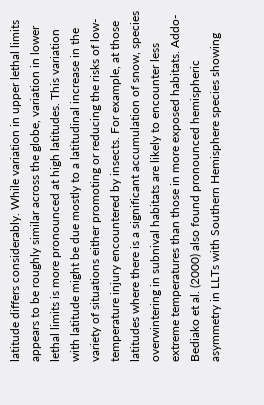latitude differs considerably. While variation in upper lethal limits appears to be roughly similar across the globe, variation in lower lethal limits is more pronounced at high latitudes. This variation with latitude might be due mostly to a latitudinal increase in the variety of situations either promoting or reducing the risks of low-temperature injury encountered by insects. For example, at those latitudes where there is a significant accumulation of snow, species overwintering in subnival habitats are likely to encounter less extreme temperatures than those in more exposed habitats. Addo-Bediako et al. (2000) also found pronounced hemispheric asymmetry in LLTs with Southern Hemisphere species showing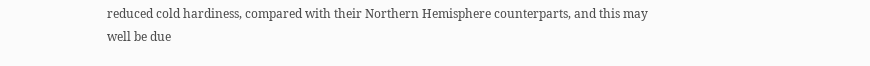reduced cold hardiness, compared with their Northern Hemisphere counterparts, and this may well be due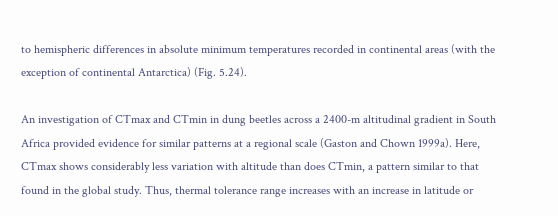to hemispheric differences in absolute minimum temperatures recorded in continental areas (with the exception of continental Antarctica) (Fig. 5.24).

An investigation of CTmax and CTmin in dung beetles across a 2400-m altitudinal gradient in South Africa provided evidence for similar patterns at a regional scale (Gaston and Chown 1999a). Here, CTmax shows considerably less variation with altitude than does CTmin, a pattern similar to that found in the global study. Thus, thermal tolerance range increases with an increase in latitude or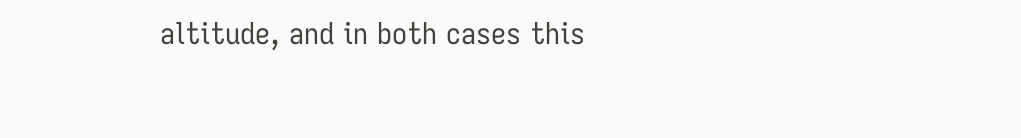altitude, and in both cases this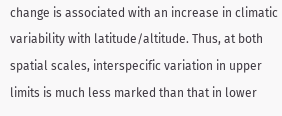change is associated with an increase in climatic variability with latitude/altitude. Thus, at both spatial scales, interspecific variation in upper limits is much less marked than that in lower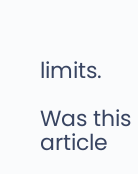limits.

Was this article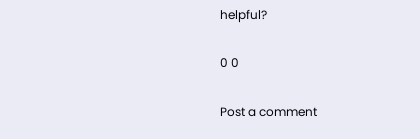helpful?

0 0

Post a comment